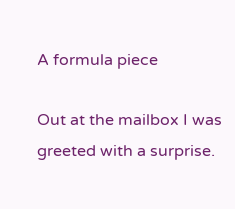A formula piece

Out at the mailbox I was greeted with a surprise.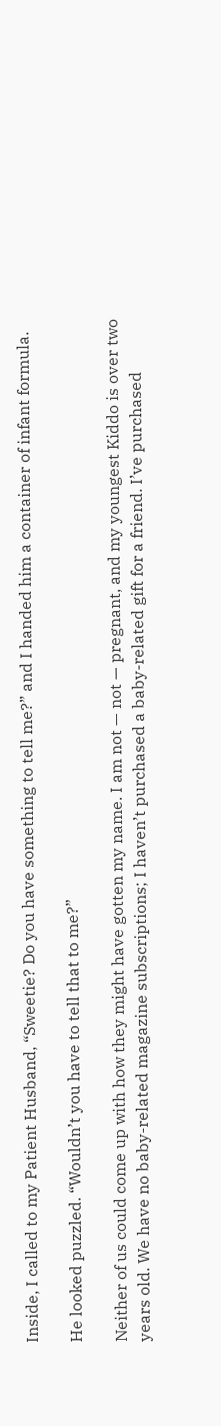Inside, I called to my Patient Husband, “Sweetie? Do you have something to tell me?” and I handed him a container of infant formula.

He looked puzzled. “Wouldn’t you have to tell that to me?”

Neither of us could come up with how they might have gotten my name. I am not — not — pregnant, and my youngest Kiddo is over two years old. We have no baby-related magazine subscriptions; I haven’t purchased a baby-related gift for a friend. I’ve purchased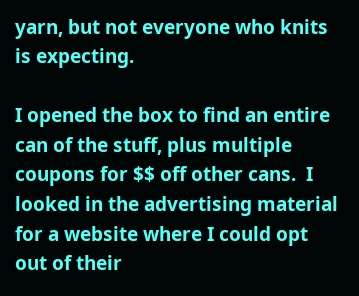yarn, but not everyone who knits is expecting.

I opened the box to find an entire can of the stuff, plus multiple coupons for $$ off other cans.  I looked in the advertising material for a website where I could opt out of their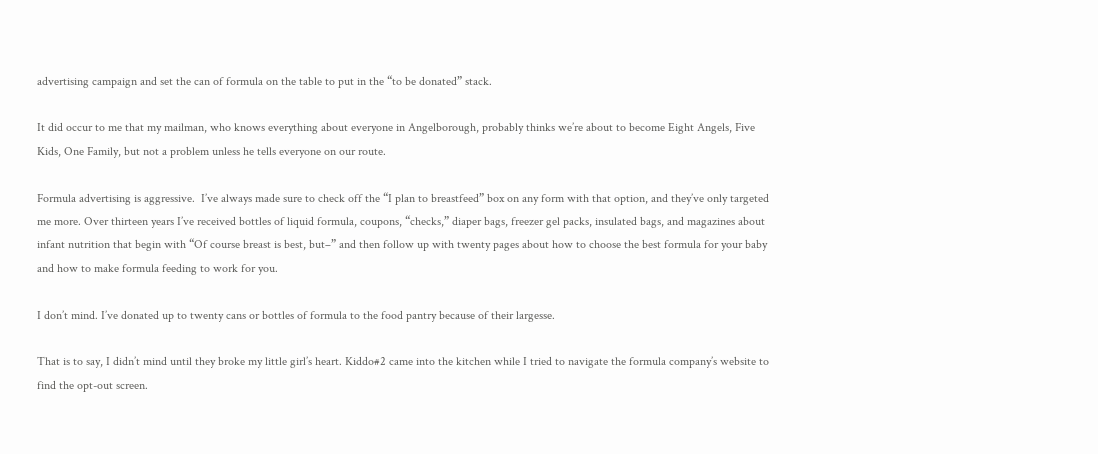advertising campaign and set the can of formula on the table to put in the “to be donated” stack.

It did occur to me that my mailman, who knows everything about everyone in Angelborough, probably thinks we’re about to become Eight Angels, Five Kids, One Family, but not a problem unless he tells everyone on our route.

Formula advertising is aggressive.  I’ve always made sure to check off the “I plan to breastfeed” box on any form with that option, and they’ve only targeted me more. Over thirteen years I’ve received bottles of liquid formula, coupons, “checks,” diaper bags, freezer gel packs, insulated bags, and magazines about infant nutrition that begin with “Of course breast is best, but–” and then follow up with twenty pages about how to choose the best formula for your baby and how to make formula feeding to work for you.

I don’t mind. I’ve donated up to twenty cans or bottles of formula to the food pantry because of their largesse.

That is to say, I didn’t mind until they broke my little girl’s heart. Kiddo#2 came into the kitchen while I tried to navigate the formula company’s website to find the opt-out screen.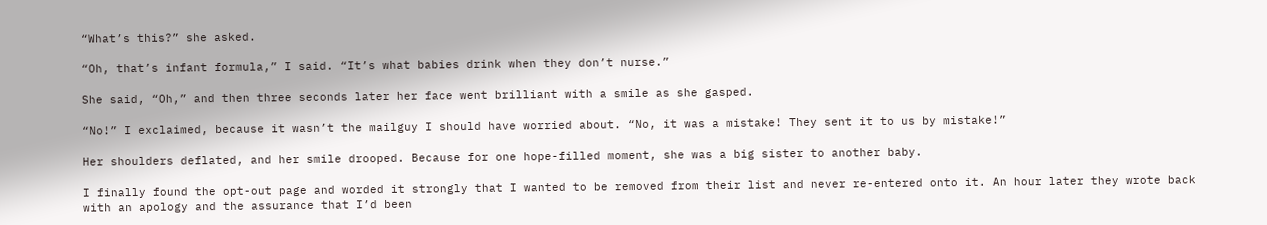“What’s this?” she asked.

“Oh, that’s infant formula,” I said. “It’s what babies drink when they don’t nurse.”

She said, “Oh,” and then three seconds later her face went brilliant with a smile as she gasped.

“No!” I exclaimed, because it wasn’t the mailguy I should have worried about. “No, it was a mistake! They sent it to us by mistake!”

Her shoulders deflated, and her smile drooped. Because for one hope-filled moment, she was a big sister to another baby.

I finally found the opt-out page and worded it strongly that I wanted to be removed from their list and never re-entered onto it. An hour later they wrote back with an apology and the assurance that I’d been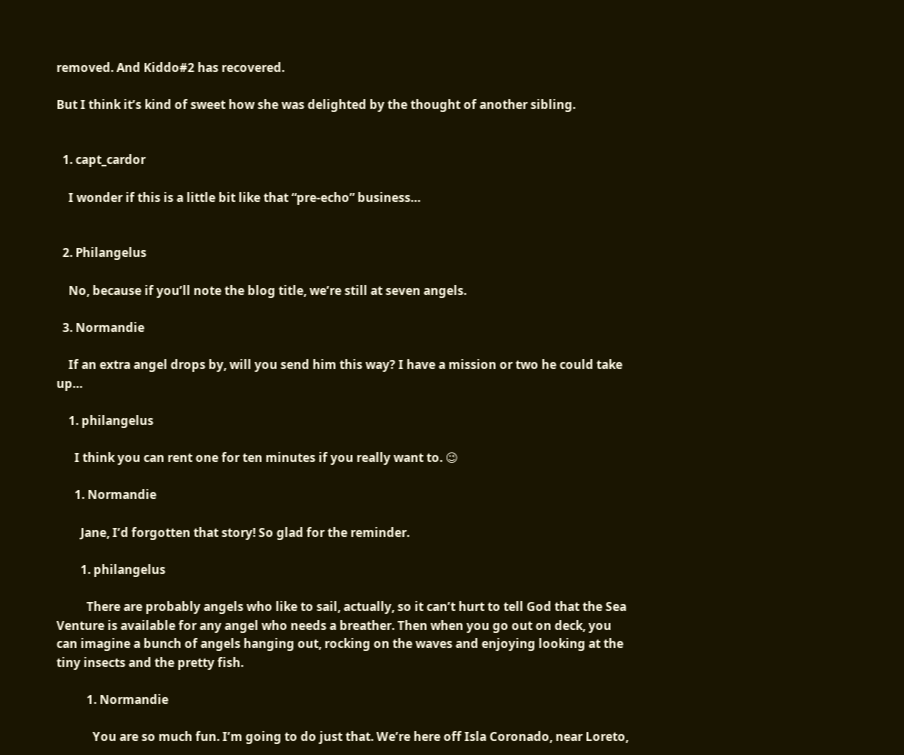removed. And Kiddo#2 has recovered.

But I think it’s kind of sweet how she was delighted by the thought of another sibling.


  1. capt_cardor

    I wonder if this is a little bit like that “pre-echo” business…


  2. Philangelus

    No, because if you’ll note the blog title, we’re still at seven angels.

  3. Normandie

    If an extra angel drops by, will you send him this way? I have a mission or two he could take up…

    1. philangelus

      I think you can rent one for ten minutes if you really want to. 😉

      1. Normandie

        Jane, I’d forgotten that story! So glad for the reminder.

        1. philangelus

          There are probably angels who like to sail, actually, so it can’t hurt to tell God that the Sea Venture is available for any angel who needs a breather. Then when you go out on deck, you can imagine a bunch of angels hanging out, rocking on the waves and enjoying looking at the tiny insects and the pretty fish.

          1. Normandie

            You are so much fun. I’m going to do just that. We’re here off Isla Coronado, near Loreto,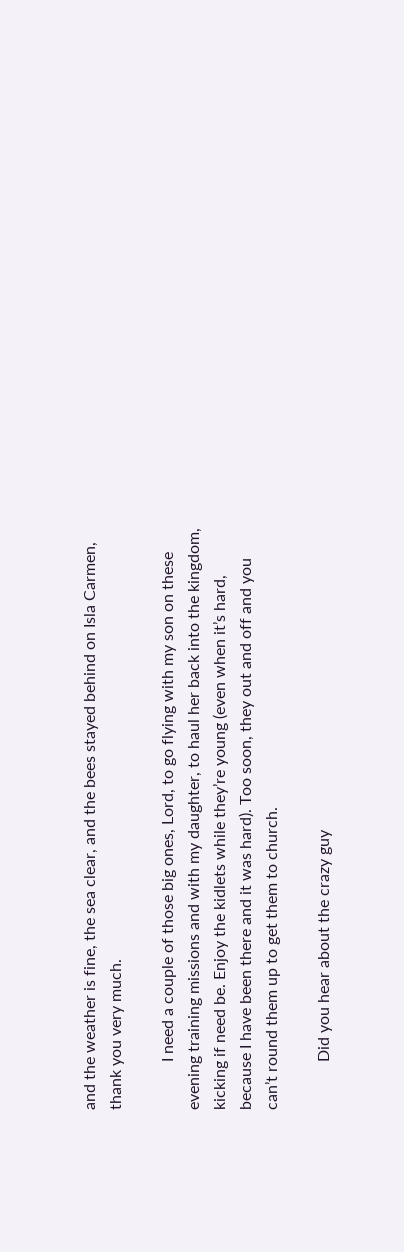and the weather is fine, the sea clear, and the bees stayed behind on Isla Carmen, thank you very much.

            I need a couple of those big ones, Lord, to go flying with my son on these evening training missions and with my daughter, to haul her back into the kingdom, kicking if need be. Enjoy the kidlets while they’re young (even when it’s hard, because I have been there and it was hard). Too soon, they out and off and you can’t round them up to get them to church.

            Did you hear about the crazy guy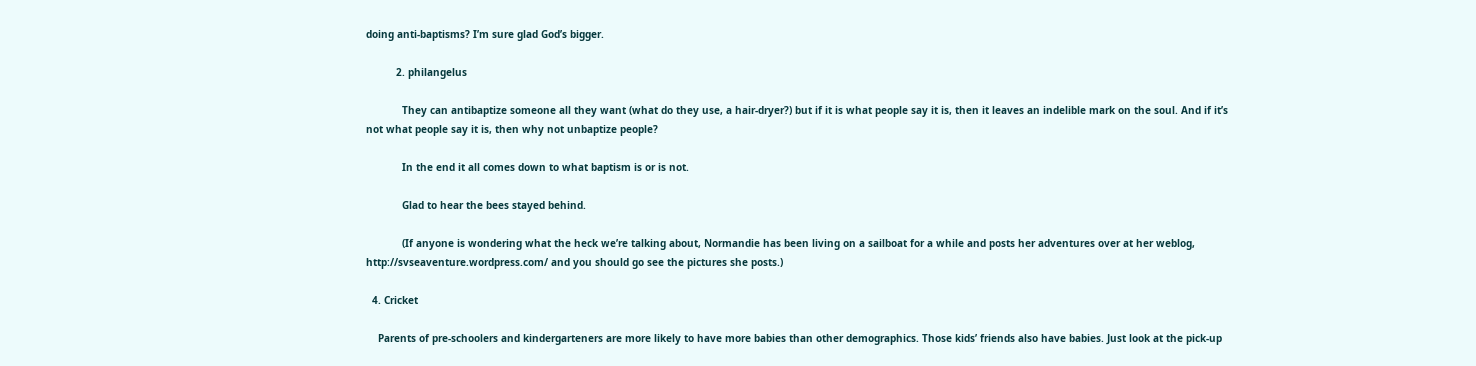doing anti-baptisms? I’m sure glad God’s bigger.

          2. philangelus

            They can antibaptize someone all they want (what do they use, a hair-dryer?) but if it is what people say it is, then it leaves an indelible mark on the soul. And if it’s not what people say it is, then why not unbaptize people?

            In the end it all comes down to what baptism is or is not.

            Glad to hear the bees stayed behind.

            (If anyone is wondering what the heck we’re talking about, Normandie has been living on a sailboat for a while and posts her adventures over at her weblog, http://svseaventure.wordpress.com/ and you should go see the pictures she posts.)

  4. Cricket

    Parents of pre-schoolers and kindergarteners are more likely to have more babies than other demographics. Those kids’ friends also have babies. Just look at the pick-up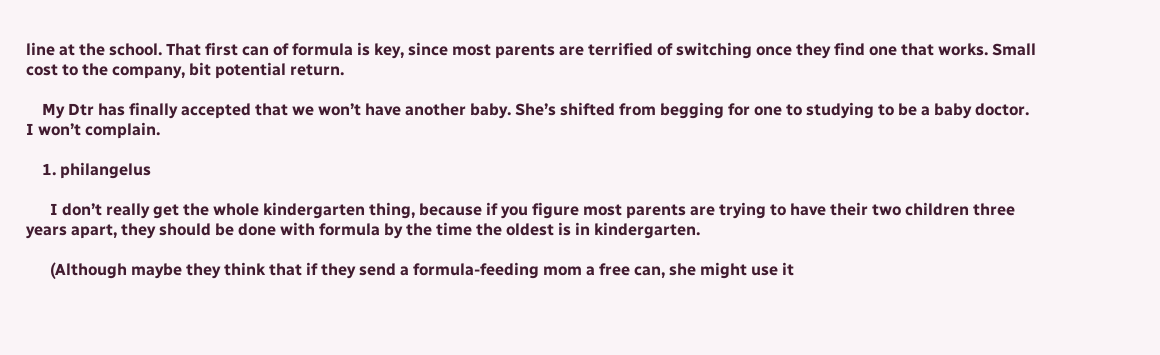line at the school. That first can of formula is key, since most parents are terrified of switching once they find one that works. Small cost to the company, bit potential return.

    My Dtr has finally accepted that we won’t have another baby. She’s shifted from begging for one to studying to be a baby doctor. I won’t complain.

    1. philangelus

      I don’t really get the whole kindergarten thing, because if you figure most parents are trying to have their two children three years apart, they should be done with formula by the time the oldest is in kindergarten.

      (Although maybe they think that if they send a formula-feeding mom a free can, she might use it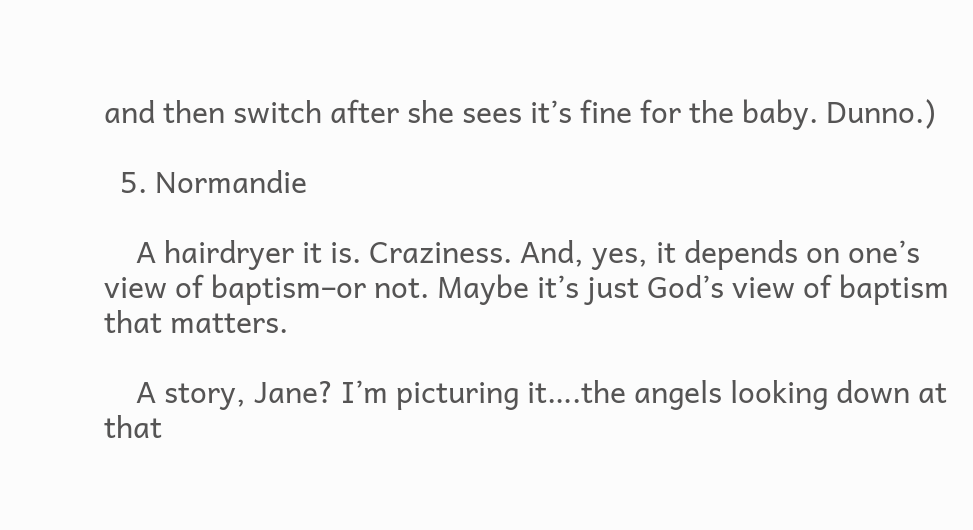and then switch after she sees it’s fine for the baby. Dunno.)

  5. Normandie

    A hairdryer it is. Craziness. And, yes, it depends on one’s view of baptism–or not. Maybe it’s just God’s view of baptism that matters.

    A story, Jane? I’m picturing it….the angels looking down at that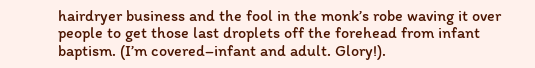hairdryer business and the fool in the monk’s robe waving it over people to get those last droplets off the forehead from infant baptism. (I’m covered–infant and adult. Glory!).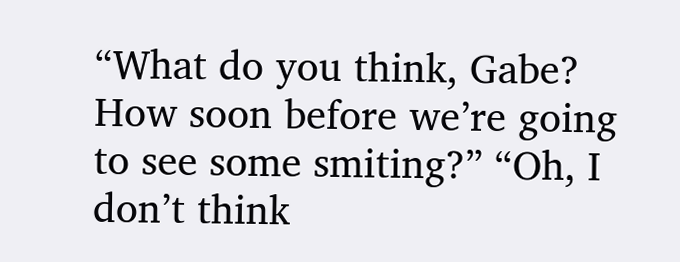“What do you think, Gabe? How soon before we’re going to see some smiting?” “Oh, I don’t think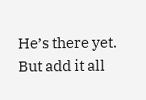He’s there yet. But add it all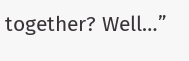together? Well…”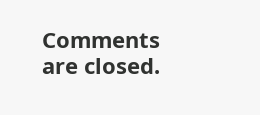Comments are closed.